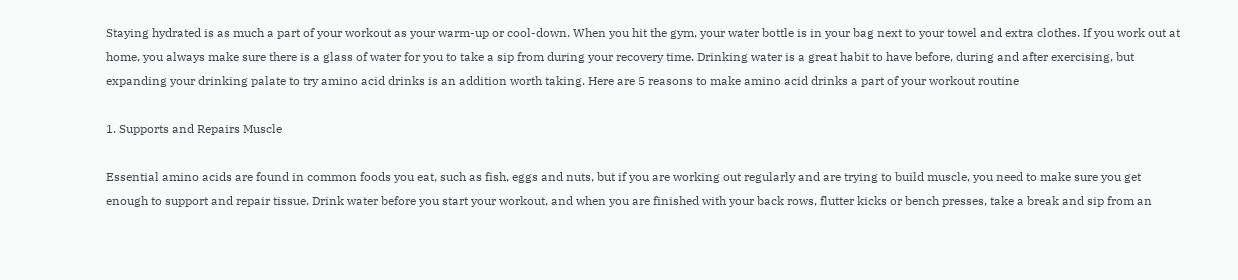Staying hydrated is as much a part of your workout as your warm-up or cool-down. When you hit the gym, your water bottle is in your bag next to your towel and extra clothes. If you work out at home, you always make sure there is a glass of water for you to take a sip from during your recovery time. Drinking water is a great habit to have before, during and after exercising, but expanding your drinking palate to try amino acid drinks is an addition worth taking. Here are 5 reasons to make amino acid drinks a part of your workout routine

1. Supports and Repairs Muscle

Essential amino acids are found in common foods you eat, such as fish, eggs and nuts, but if you are working out regularly and are trying to build muscle, you need to make sure you get enough to support and repair tissue. Drink water before you start your workout, and when you are finished with your back rows, flutter kicks or bench presses, take a break and sip from an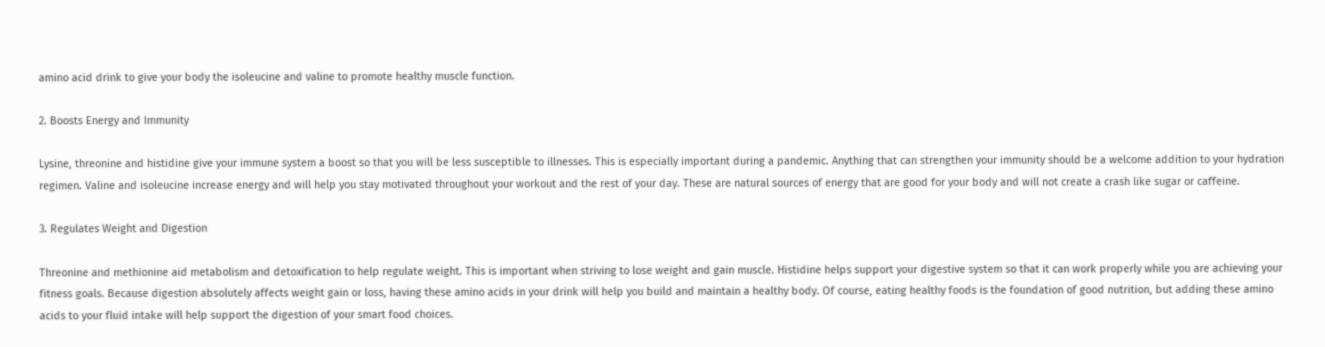amino acid drink to give your body the isoleucine and valine to promote healthy muscle function.

2. Boosts Energy and Immunity

Lysine, threonine and histidine give your immune system a boost so that you will be less susceptible to illnesses. This is especially important during a pandemic. Anything that can strengthen your immunity should be a welcome addition to your hydration regimen. Valine and isoleucine increase energy and will help you stay motivated throughout your workout and the rest of your day. These are natural sources of energy that are good for your body and will not create a crash like sugar or caffeine.

3. Regulates Weight and Digestion

Threonine and methionine aid metabolism and detoxification to help regulate weight. This is important when striving to lose weight and gain muscle. Histidine helps support your digestive system so that it can work properly while you are achieving your fitness goals. Because digestion absolutely affects weight gain or loss, having these amino acids in your drink will help you build and maintain a healthy body. Of course, eating healthy foods is the foundation of good nutrition, but adding these amino acids to your fluid intake will help support the digestion of your smart food choices.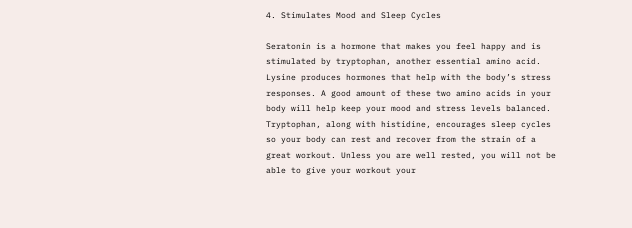4. Stimulates Mood and Sleep Cycles

Seratonin is a hormone that makes you feel happy and is stimulated by tryptophan, another essential amino acid. Lysine produces hormones that help with the body’s stress responses. A good amount of these two amino acids in your body will help keep your mood and stress levels balanced. Tryptophan, along with histidine, encourages sleep cycles so your body can rest and recover from the strain of a great workout. Unless you are well rested, you will not be able to give your workout your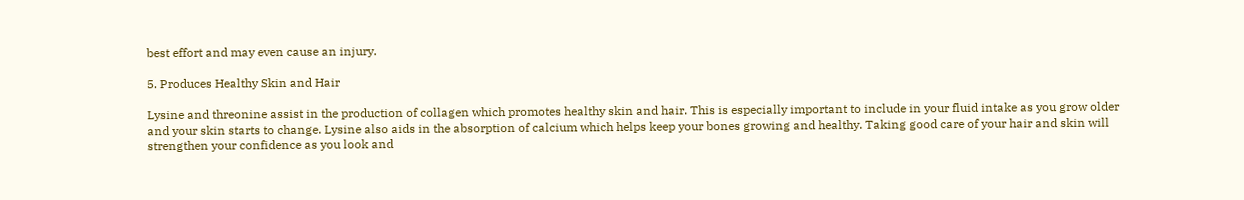best effort and may even cause an injury.

5. Produces Healthy Skin and Hair

Lysine and threonine assist in the production of collagen which promotes healthy skin and hair. This is especially important to include in your fluid intake as you grow older and your skin starts to change. Lysine also aids in the absorption of calcium which helps keep your bones growing and healthy. Taking good care of your hair and skin will strengthen your confidence as you look and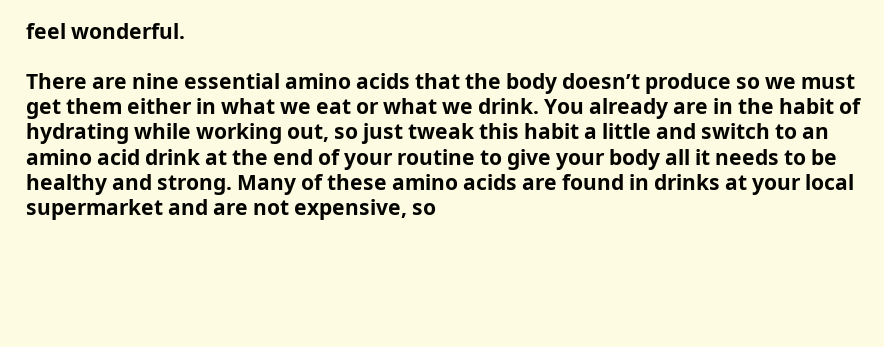feel wonderful.

There are nine essential amino acids that the body doesn’t produce so we must get them either in what we eat or what we drink. You already are in the habit of hydrating while working out, so just tweak this habit a little and switch to an amino acid drink at the end of your routine to give your body all it needs to be healthy and strong. Many of these amino acids are found in drinks at your local supermarket and are not expensive, so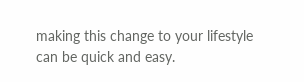making this change to your lifestyle can be quick and easy.